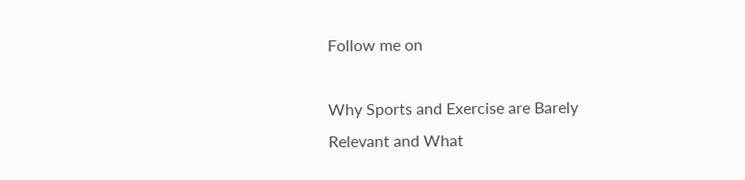Follow me on

Why Sports and Exercise are Barely Relevant and What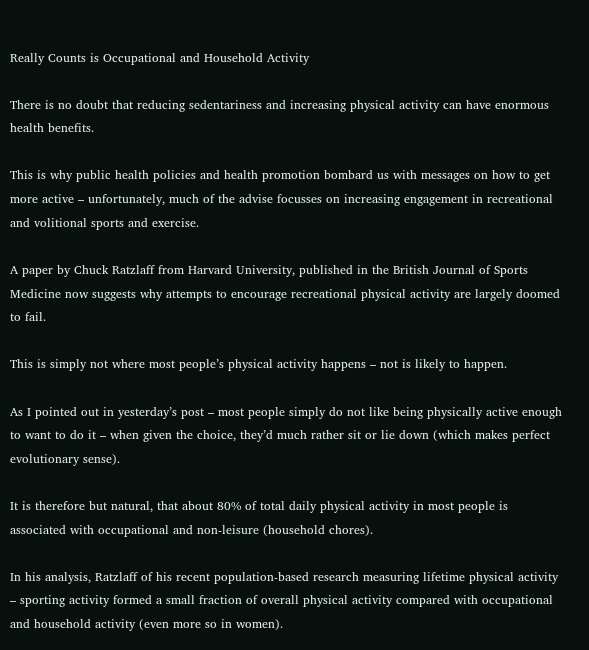Really Counts is Occupational and Household Activity

There is no doubt that reducing sedentariness and increasing physical activity can have enormous health benefits.

This is why public health policies and health promotion bombard us with messages on how to get more active – unfortunately, much of the advise focusses on increasing engagement in recreational and volitional sports and exercise.

A paper by Chuck Ratzlaff from Harvard University, published in the British Journal of Sports Medicine now suggests why attempts to encourage recreational physical activity are largely doomed to fail.

This is simply not where most people’s physical activity happens – not is likely to happen.

As I pointed out in yesterday’s post – most people simply do not like being physically active enough to want to do it – when given the choice, they’d much rather sit or lie down (which makes perfect evolutionary sense).

It is therefore but natural, that about 80% of total daily physical activity in most people is associated with occupational and non-leisure (household chores).

In his analysis, Ratzlaff of his recent population-based research measuring lifetime physical activity – sporting activity formed a small fraction of overall physical activity compared with occupational and household activity (even more so in women).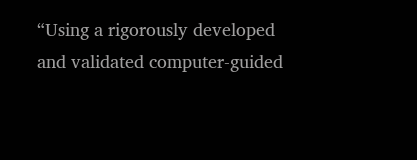“Using a rigorously developed and validated computer-guided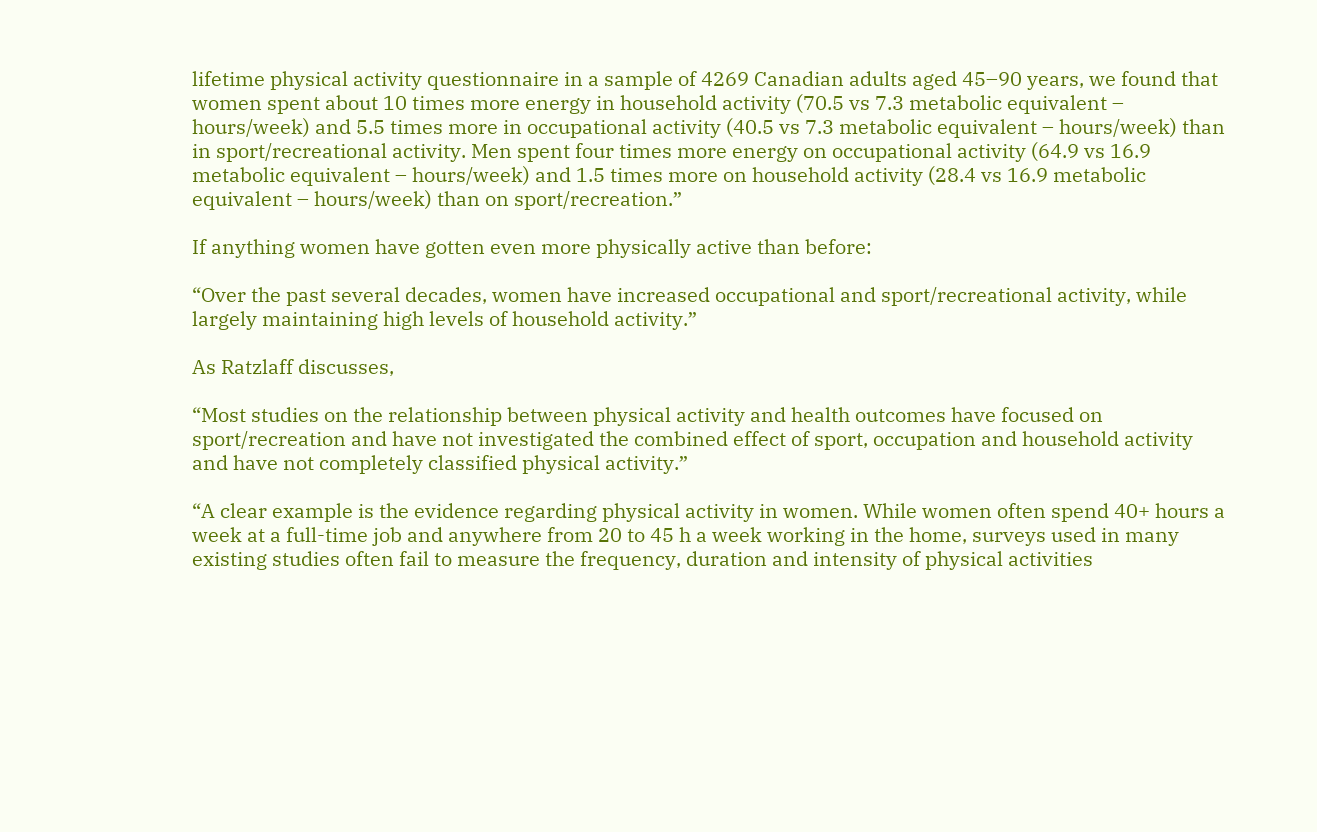lifetime physical activity questionnaire in a sample of 4269 Canadian adults aged 45–90 years, we found that women spent about 10 times more energy in household activity (70.5 vs 7.3 metabolic equivalent – hours/week) and 5.5 times more in occupational activity (40.5 vs 7.3 metabolic equivalent – hours/week) than in sport/recreational activity. Men spent four times more energy on occupational activity (64.9 vs 16.9 metabolic equivalent – hours/week) and 1.5 times more on household activity (28.4 vs 16.9 metabolic equivalent – hours/week) than on sport/recreation.”

If anything women have gotten even more physically active than before:

“Over the past several decades, women have increased occupational and sport/recreational activity, while largely maintaining high levels of household activity.”

As Ratzlaff discusses,

“Most studies on the relationship between physical activity and health outcomes have focused on sport/recreation and have not investigated the combined effect of sport, occupation and household activity and have not completely classified physical activity.”

“A clear example is the evidence regarding physical activity in women. While women often spend 40+ hours a week at a full-time job and anywhere from 20 to 45 h a week working in the home, surveys used in many existing studies often fail to measure the frequency, duration and intensity of physical activities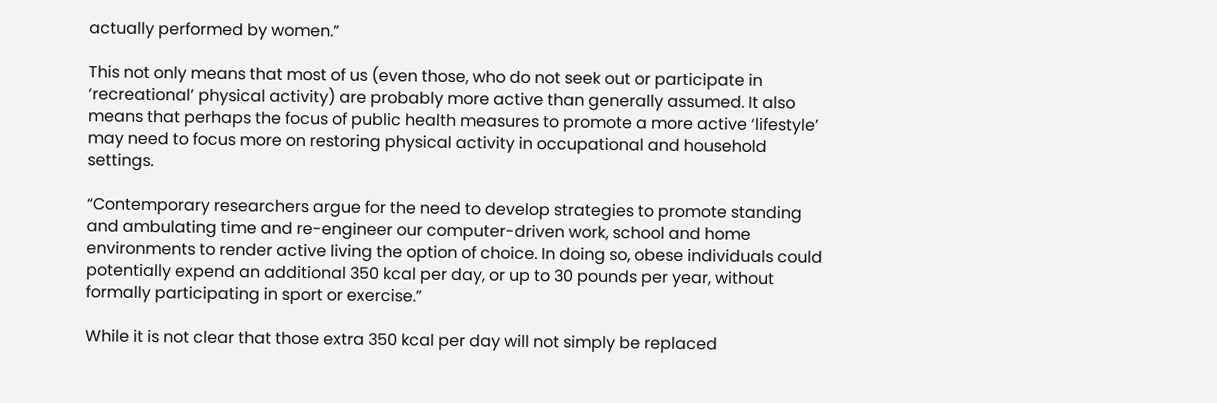actually performed by women.”

This not only means that most of us (even those, who do not seek out or participate in ‘recreational’ physical activity) are probably more active than generally assumed. It also means that perhaps the focus of public health measures to promote a more active ‘lifestyle’ may need to focus more on restoring physical activity in occupational and household settings.

“Contemporary researchers argue for the need to develop strategies to promote standing and ambulating time and re-engineer our computer-driven work, school and home environments to render active living the option of choice. In doing so, obese individuals could potentially expend an additional 350 kcal per day, or up to 30 pounds per year, without formally participating in sport or exercise.”

While it is not clear that those extra 350 kcal per day will not simply be replaced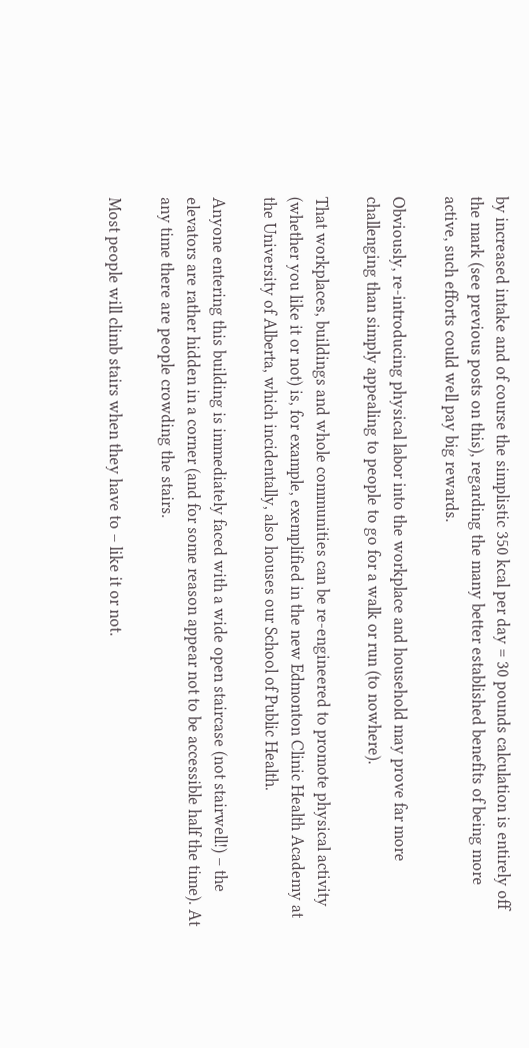by increased intake and of course the simplistic 350 kcal per day = 30 pounds calculation is entirely off the mark (see previous posts on this), regarding the many better established benefits of being more active, such efforts could well pay big rewards.

Obviously, re-introducing physical labor into the workplace and household may prove far more challenging than simply appealing to people to go for a walk or run (to nowhere).

That workplaces, buildings and whole communities can be re-engineered to promote physical activity (whether you like it or not) is, for example, exemplified in the new Edmonton Clinic Health Academy at the University of Alberta, which incidentally, also houses our School of Public Health.

Anyone entering this building is immediately faced with a wide open staircase (not stairwell!) – the elevators are rather hidden in a corner (and for some reason appear not to be accessible half the time). At any time there are people crowding the stairs.

Most people will climb stairs when they have to – like it or not.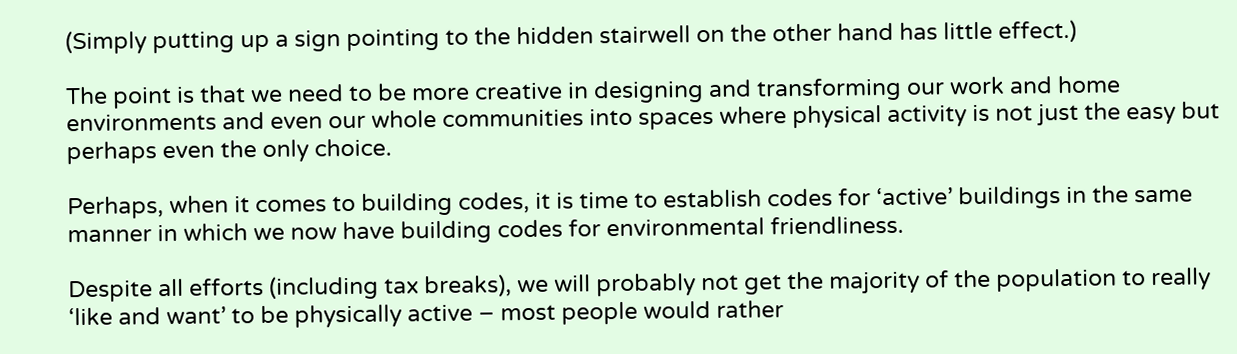(Simply putting up a sign pointing to the hidden stairwell on the other hand has little effect.)

The point is that we need to be more creative in designing and transforming our work and home environments and even our whole communities into spaces where physical activity is not just the easy but perhaps even the only choice.

Perhaps, when it comes to building codes, it is time to establish codes for ‘active’ buildings in the same manner in which we now have building codes for environmental friendliness.

Despite all efforts (including tax breaks), we will probably not get the majority of the population to really ‘like and want’ to be physically active – most people would rather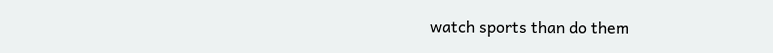watch sports than do them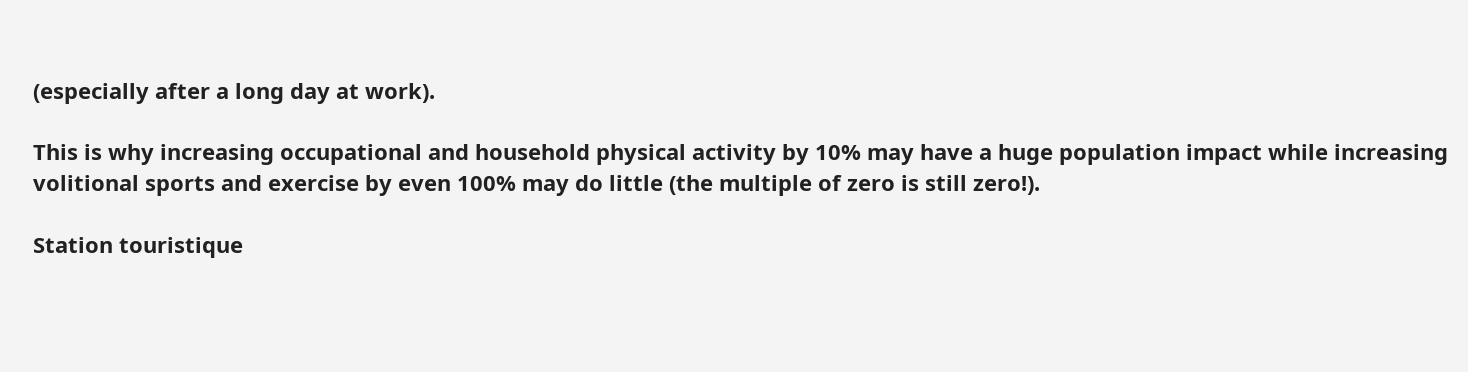(especially after a long day at work).

This is why increasing occupational and household physical activity by 10% may have a huge population impact while increasing volitional sports and exercise by even 100% may do little (the multiple of zero is still zero!).

Station touristique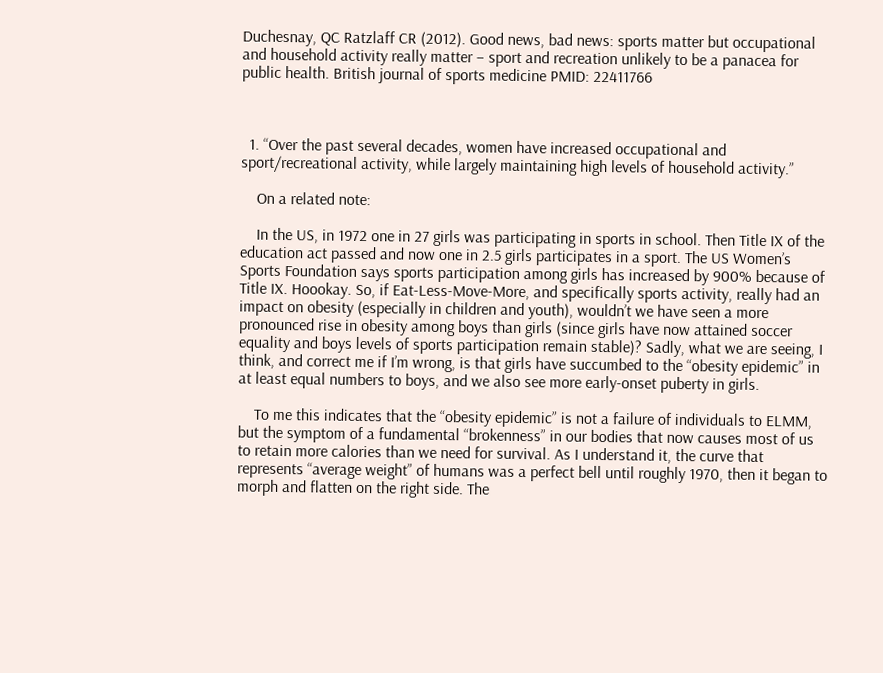Duchesnay, QC Ratzlaff CR (2012). Good news, bad news: sports matter but occupational and household activity really matter – sport and recreation unlikely to be a panacea for public health. British journal of sports medicine PMID: 22411766



  1. “Over the past several decades, women have increased occupational and sport/recreational activity, while largely maintaining high levels of household activity.”

    On a related note:

    In the US, in 1972 one in 27 girls was participating in sports in school. Then Title IX of the education act passed and now one in 2.5 girls participates in a sport. The US Women’s Sports Foundation says sports participation among girls has increased by 900% because of Title IX. Hoookay. So, if Eat-Less-Move-More, and specifically sports activity, really had an impact on obesity (especially in children and youth), wouldn’t we have seen a more pronounced rise in obesity among boys than girls (since girls have now attained soccer equality and boys levels of sports participation remain stable)? Sadly, what we are seeing, I think, and correct me if I’m wrong, is that girls have succumbed to the “obesity epidemic” in at least equal numbers to boys, and we also see more early-onset puberty in girls.

    To me this indicates that the “obesity epidemic” is not a failure of individuals to ELMM, but the symptom of a fundamental “brokenness” in our bodies that now causes most of us to retain more calories than we need for survival. As I understand it, the curve that represents “average weight” of humans was a perfect bell until roughly 1970, then it began to morph and flatten on the right side. The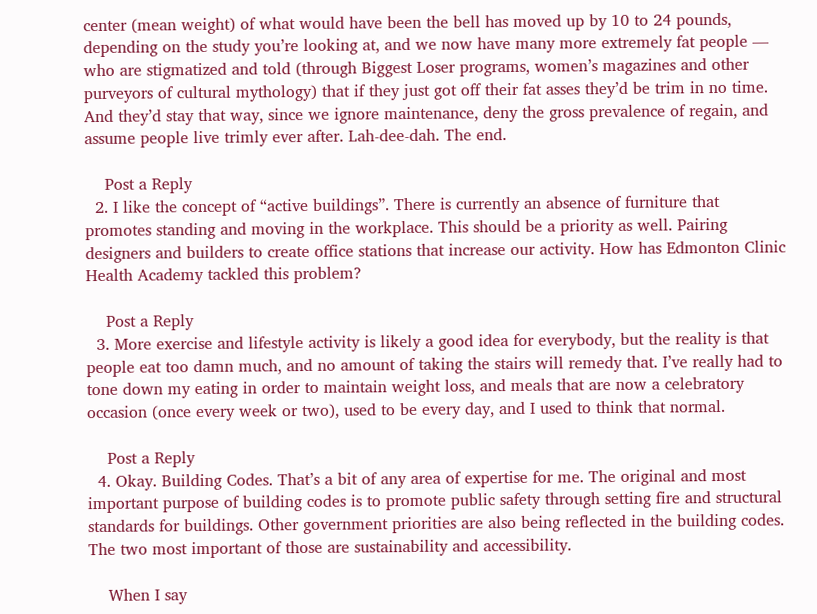center (mean weight) of what would have been the bell has moved up by 10 to 24 pounds, depending on the study you’re looking at, and we now have many more extremely fat people — who are stigmatized and told (through Biggest Loser programs, women’s magazines and other purveyors of cultural mythology) that if they just got off their fat asses they’d be trim in no time. And they’d stay that way, since we ignore maintenance, deny the gross prevalence of regain, and assume people live trimly ever after. Lah-dee-dah. The end.

    Post a Reply
  2. I like the concept of “active buildings”. There is currently an absence of furniture that promotes standing and moving in the workplace. This should be a priority as well. Pairing designers and builders to create office stations that increase our activity. How has Edmonton Clinic Health Academy tackled this problem?

    Post a Reply
  3. More exercise and lifestyle activity is likely a good idea for everybody, but the reality is that people eat too damn much, and no amount of taking the stairs will remedy that. I’ve really had to tone down my eating in order to maintain weight loss, and meals that are now a celebratory occasion (once every week or two), used to be every day, and I used to think that normal.

    Post a Reply
  4. Okay. Building Codes. That’s a bit of any area of expertise for me. The original and most important purpose of building codes is to promote public safety through setting fire and structural standards for buildings. Other government priorities are also being reflected in the building codes. The two most important of those are sustainability and accessibility.

    When I say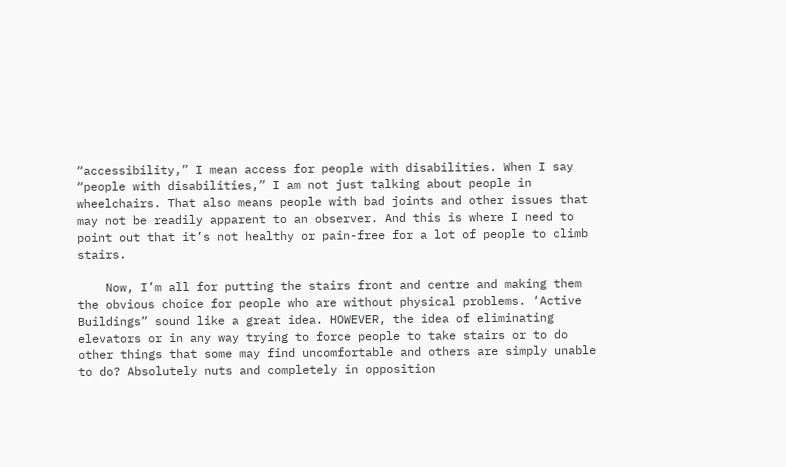“accessibility,” I mean access for people with disabilities. When I say “people with disabilities,” I am not just talking about people in wheelchairs. That also means people with bad joints and other issues that may not be readily apparent to an observer. And this is where I need to point out that it’s not healthy or pain-free for a lot of people to climb stairs.

    Now, I’m all for putting the stairs front and centre and making them the obvious choice for people who are without physical problems. ‘Active Buildings” sound like a great idea. HOWEVER, the idea of eliminating elevators or in any way trying to force people to take stairs or to do other things that some may find uncomfortable and others are simply unable to do? Absolutely nuts and completely in opposition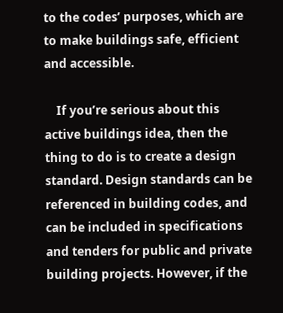to the codes’ purposes, which are to make buildings safe, efficient and accessible.

    If you’re serious about this active buildings idea, then the thing to do is to create a design standard. Design standards can be referenced in building codes, and can be included in specifications and tenders for public and private building projects. However, if the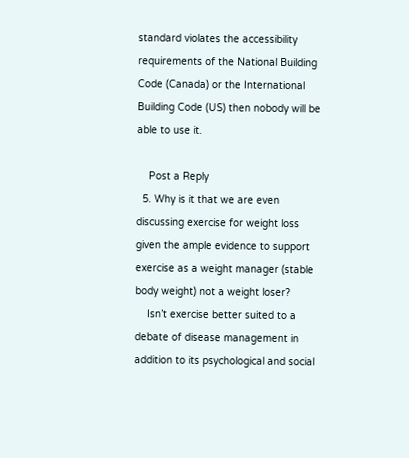standard violates the accessibility requirements of the National Building Code (Canada) or the International Building Code (US) then nobody will be able to use it.

    Post a Reply
  5. Why is it that we are even discussing exercise for weight loss given the ample evidence to support exercise as a weight manager (stable body weight) not a weight loser?
    Isn’t exercise better suited to a debate of disease management in addition to its psychological and social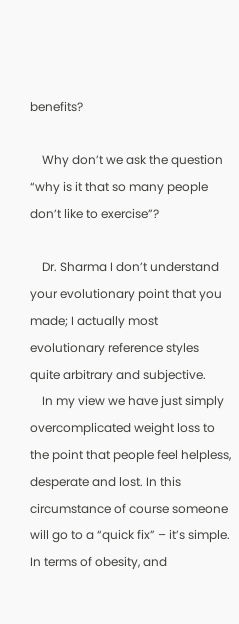benefits?

    Why don’t we ask the question “why is it that so many people don’t like to exercise”?

    Dr. Sharma I don’t understand your evolutionary point that you made; I actually most evolutionary reference styles quite arbitrary and subjective.
    In my view we have just simply overcomplicated weight loss to the point that people feel helpless, desperate and lost. In this circumstance of course someone will go to a “quick fix” – it’s simple. In terms of obesity, and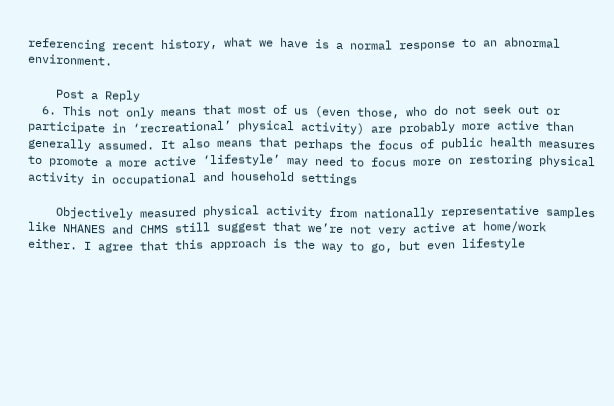referencing recent history, what we have is a normal response to an abnormal environment.

    Post a Reply
  6. This not only means that most of us (even those, who do not seek out or participate in ‘recreational’ physical activity) are probably more active than generally assumed. It also means that perhaps the focus of public health measures to promote a more active ‘lifestyle’ may need to focus more on restoring physical activity in occupational and household settings

    Objectively measured physical activity from nationally representative samples like NHANES and CHMS still suggest that we’re not very active at home/work either. I agree that this approach is the way to go, but even lifestyle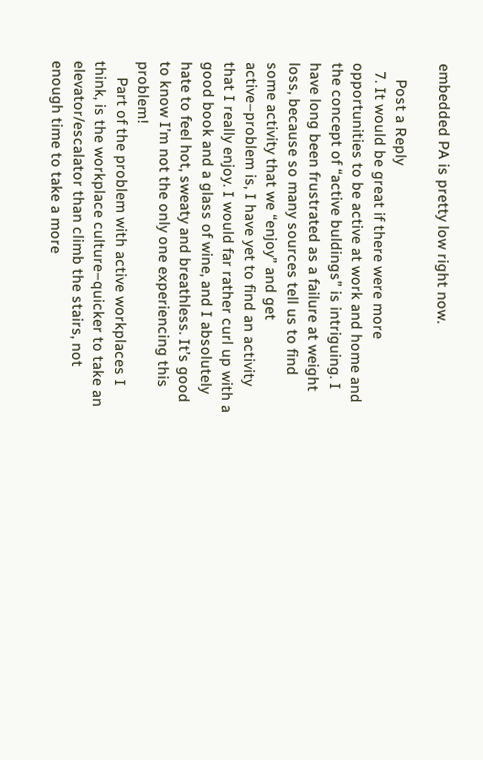embedded PA is pretty low right now.

    Post a Reply
  7. It would be great if there were more opportunities to be active at work and home and the concept of “active buldings” is intriguing. I have long been frustrated as a failure at weight loss, because so many sources tell us to find some activity that we “enjoy” and get active–problem is, I have yet to find an activity that I really enjoy. I would far rather curl up with a good book and a glass of wine, and I absolutely hate to feel hot, sweaty and breathless. It’s good to know I’m not the only one experiencing this problem!
    Part of the problem with active workplaces I think, is the workplace culture–quicker to take an elevator/escalator than climb the stairs, not enough time to take a more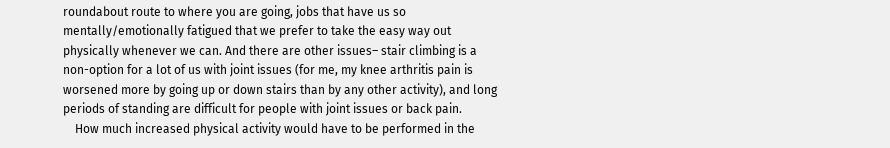roundabout route to where you are going, jobs that have us so mentally/emotionally fatigued that we prefer to take the easy way out physically whenever we can. And there are other issues– stair climbing is a non-option for a lot of us with joint issues (for me, my knee arthritis pain is worsened more by going up or down stairs than by any other activity), and long periods of standing are difficult for people with joint issues or back pain.
    How much increased physical activity would have to be performed in the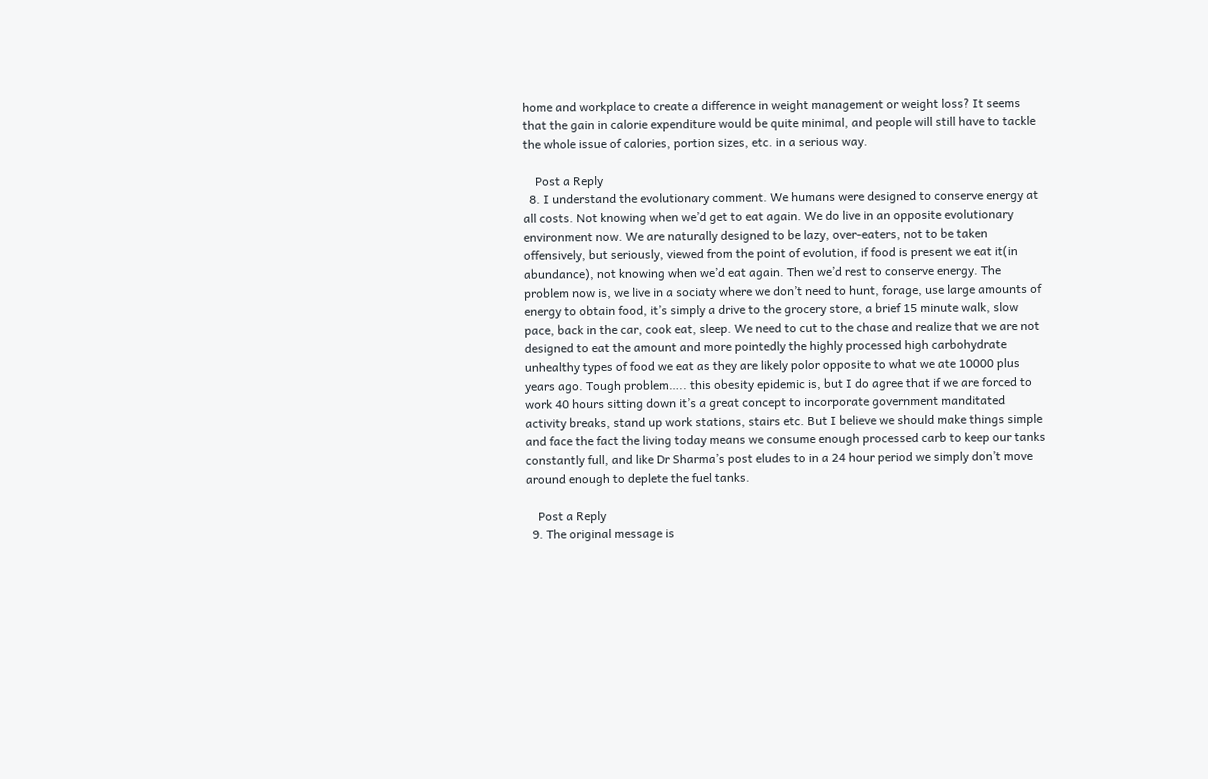home and workplace to create a difference in weight management or weight loss? It seems that the gain in calorie expenditure would be quite minimal, and people will still have to tackle the whole issue of calories, portion sizes, etc. in a serious way.

    Post a Reply
  8. I understand the evolutionary comment. We humans were designed to conserve energy at all costs. Not knowing when we’d get to eat again. We do live in an opposite evolutionary environment now. We are naturally designed to be lazy, over-eaters, not to be taken offensively, but seriously, viewed from the point of evolution, if food is present we eat it(in abundance), not knowing when we’d eat again. Then we’d rest to conserve energy. The problem now is, we live in a sociaty where we don’t need to hunt, forage, use large amounts of energy to obtain food, it’s simply a drive to the grocery store, a brief 15 minute walk, slow pace, back in the car, cook eat, sleep. We need to cut to the chase and realize that we are not designed to eat the amount and more pointedly the highly processed high carbohydrate unhealthy types of food we eat as they are likely polor opposite to what we ate 10000 plus years ago. Tough problem….. this obesity epidemic is, but I do agree that if we are forced to work 40 hours sitting down it’s a great concept to incorporate government manditated activity breaks, stand up work stations, stairs etc. But I believe we should make things simple and face the fact the living today means we consume enough processed carb to keep our tanks constantly full, and like Dr Sharma’s post eludes to in a 24 hour period we simply don’t move around enough to deplete the fuel tanks.

    Post a Reply
  9. The original message is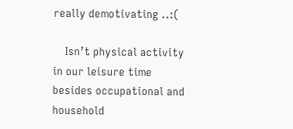really demotivating ..:(

    Isn’t physical activity in our leisure time besides occupational and household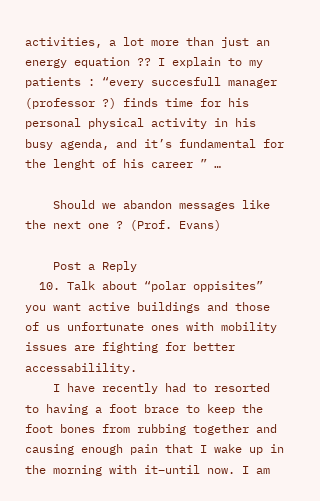activities, a lot more than just an energy equation ?? I explain to my patients : “every succesfull manager (professor ?) finds time for his personal physical activity in his busy agenda, and it’s fundamental for the lenght of his career ” …

    Should we abandon messages like the next one ? (Prof. Evans)

    Post a Reply
  10. Talk about “polar oppisites” you want active buildings and those of us unfortunate ones with mobility issues are fighting for better accessabilility.
    I have recently had to resorted to having a foot brace to keep the foot bones from rubbing together and causing enough pain that I wake up in the morning with it–until now. I am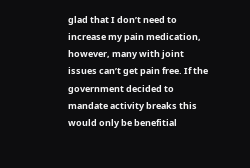glad that I don’t need to increase my pain medication, however, many with joint issues can’t get pain free. If the government decided to mandate activity breaks this would only be benefitial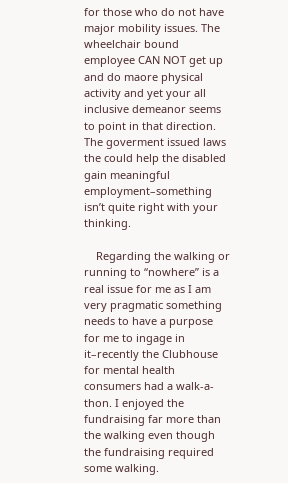for those who do not have major mobility issues. The wheelchair bound employee CAN NOT get up and do maore physical activity and yet your all inclusive demeanor seems to point in that direction. The goverment issued laws the could help the disabled gain meaningful employment–something isn’t quite right with your thinking.

    Regarding the walking or running to “nowhere” is a real issue for me as I am very pragmatic something needs to have a purpose for me to ingage in it–recently the Clubhouse for mental health consumers had a walk-a-thon. I enjoyed the fundraising far more than the walking even though the fundraising required some walking.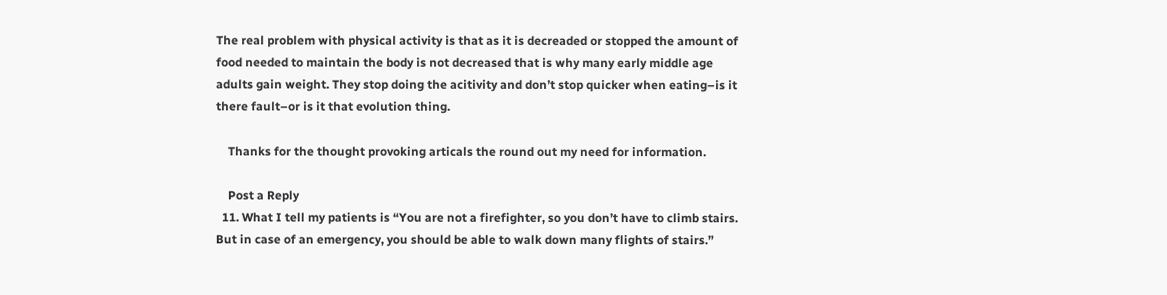The real problem with physical activity is that as it is decreaded or stopped the amount of food needed to maintain the body is not decreased that is why many early middle age adults gain weight. They stop doing the acitivity and don’t stop quicker when eating–is it there fault–or is it that evolution thing.

    Thanks for the thought provoking articals the round out my need for information.

    Post a Reply
  11. What I tell my patients is “You are not a firefighter, so you don’t have to climb stairs. But in case of an emergency, you should be able to walk down many flights of stairs.”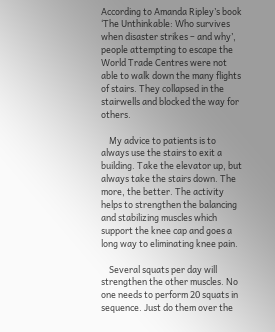According to Amanda Ripley’s book ‘The Unthinkable: Who survives when disaster strikes – and why’, people attempting to escape the World Trade Centres were not able to walk down the many flights of stairs. They collapsed in the stairwells and blocked the way for others.

    My advice to patients is to always use the stairs to exit a building. Take the elevator up, but always take the stairs down. The more, the better. The activity helps to strengthen the balancing and stabilizing muscles which support the knee cap and goes a long way to eliminating knee pain.

    Several squats per day will strengthen the other muscles. No one needs to perform 20 squats in sequence. Just do them over the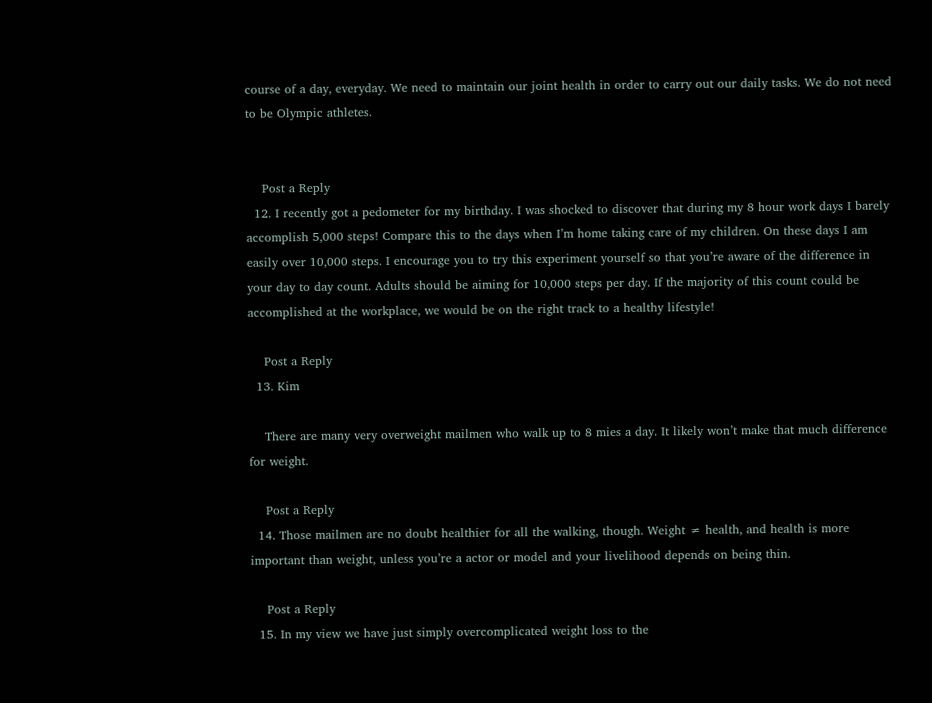course of a day, everyday. We need to maintain our joint health in order to carry out our daily tasks. We do not need to be Olympic athletes.


    Post a Reply
  12. I recently got a pedometer for my birthday. I was shocked to discover that during my 8 hour work days I barely accomplish 5,000 steps! Compare this to the days when I’m home taking care of my children. On these days I am easily over 10,000 steps. I encourage you to try this experiment yourself so that you’re aware of the difference in your day to day count. Adults should be aiming for 10,000 steps per day. If the majority of this count could be accomplished at the workplace, we would be on the right track to a healthy lifestyle!

    Post a Reply
  13. Kim

    There are many very overweight mailmen who walk up to 8 mies a day. It likely won’t make that much difference for weight.

    Post a Reply
  14. Those mailmen are no doubt healthier for all the walking, though. Weight ≠ health, and health is more important than weight, unless you’re a actor or model and your livelihood depends on being thin.

    Post a Reply
  15. In my view we have just simply overcomplicated weight loss to the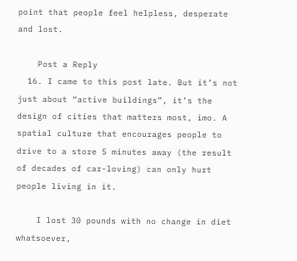point that people feel helpless, desperate and lost.

    Post a Reply
  16. I came to this post late. But it’s not just about “active buildings”, it’s the design of cities that matters most, imo. A spatial culture that encourages people to drive to a store 5 minutes away (the result of decades of car-loving) can only hurt people living in it.

    I lost 30 pounds with no change in diet whatsoever,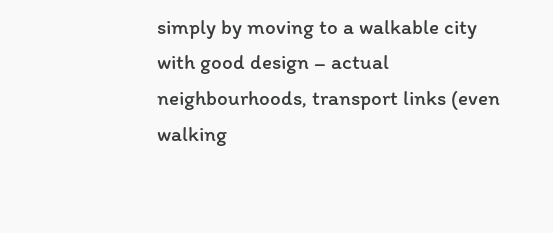simply by moving to a walkable city with good design – actual neighbourhoods, transport links (even walking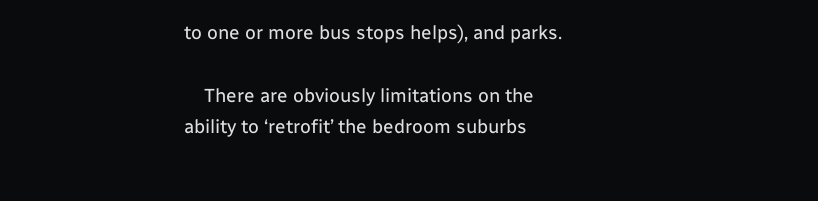to one or more bus stops helps), and parks.

    There are obviously limitations on the ability to ‘retrofit’ the bedroom suburbs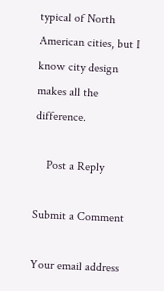typical of North American cities, but I know city design makes all the difference.

    Post a Reply

Submit a Comment

Your email address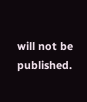will not be published.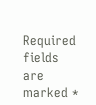Required fields are marked *